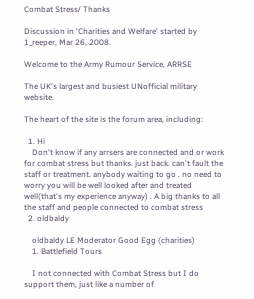Combat Stress/ Thanks

Discussion in 'Charities and Welfare' started by 1_reeper, Mar 26, 2008.

Welcome to the Army Rumour Service, ARRSE

The UK's largest and busiest UNofficial military website.

The heart of the site is the forum area, including:

  1. Hi
    Don't know if any arrsers are connected and or work for combat stress but thanks. just back. can't fault the staff or treatment. anybody waiting to go . no need to worry you will be well looked after and treated well(that's my experience anyway) . A big thanks to all the staff and people connected to combat stress
  2. oldbaldy

    oldbaldy LE Moderator Good Egg (charities)
    1. Battlefield Tours

    I not connected with Combat Stress but I do support them, just like a number of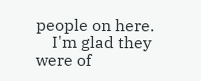people on here.
    I'm glad they were of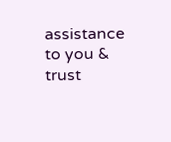assistance to you & trust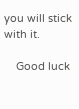you will stick with it.

    Good luck